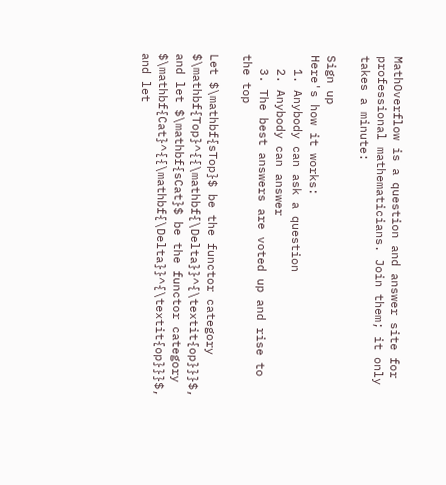MathOverflow is a question and answer site for professional mathematicians. Join them; it only takes a minute:

Sign up
Here's how it works:
  1. Anybody can ask a question
  2. Anybody can answer
  3. The best answers are voted up and rise to the top

Let $\mathbf{sTop}$ be the functor category $\mathbf{Top}^{{\mathbf{\Delta}}^{\textit{op}}}$, and let $\mathbf{sCat}$ be the functor category $\mathbf{Cat}^{{\mathbf{\Delta}}^{\textit{op}}}$, and let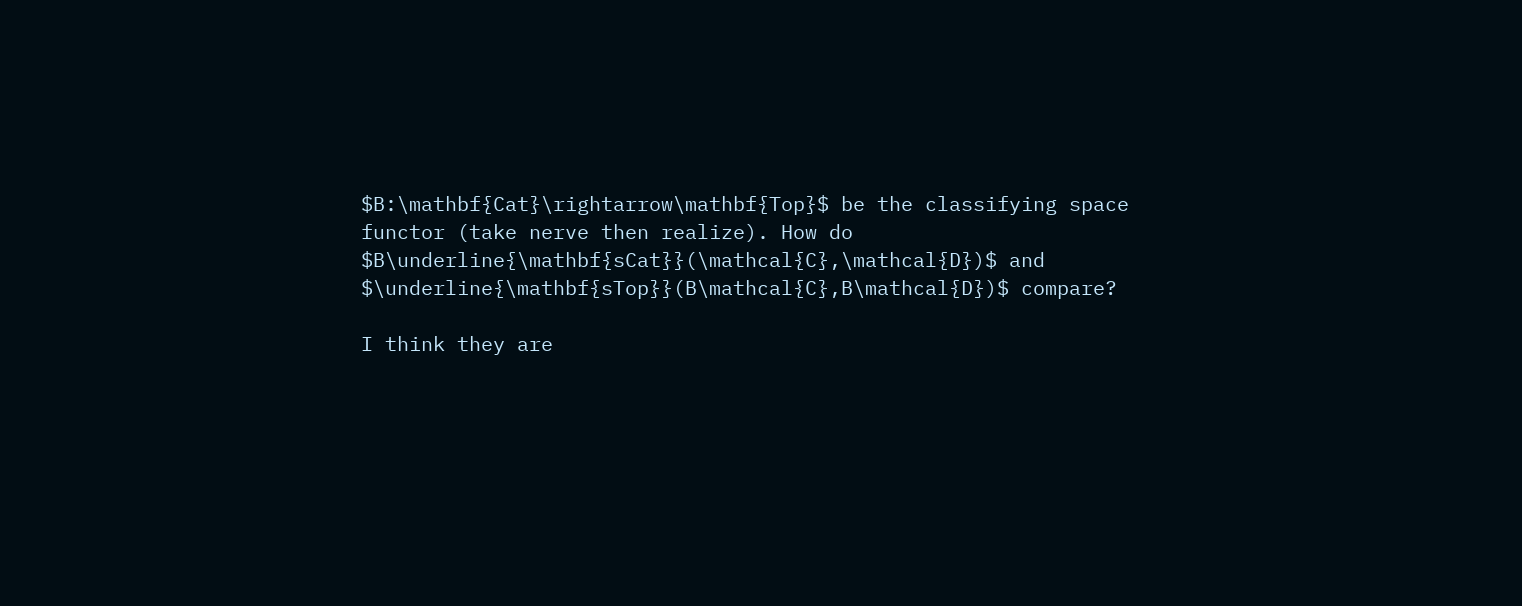$B:\mathbf{Cat}\rightarrow\mathbf{Top}$ be the classifying space functor (take nerve then realize). How do $B\underline{\mathbf{sCat}}(\mathcal{C},\mathcal{D})$ and $\underline{\mathbf{sTop}}(B\mathcal{C},B\mathcal{D})$ compare?

I think they are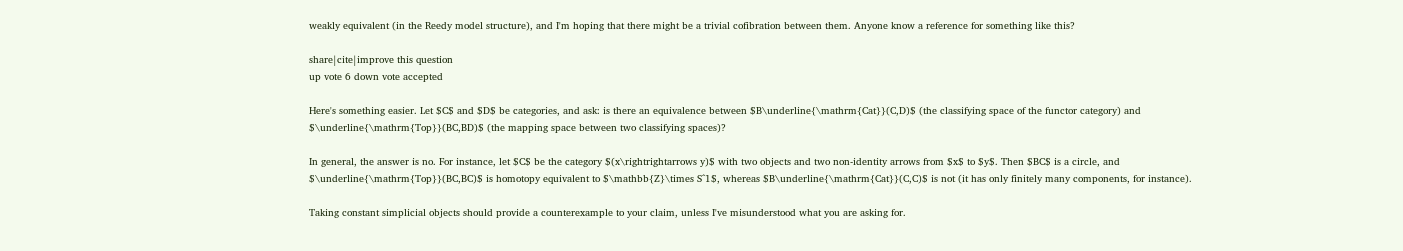weakly equivalent (in the Reedy model structure), and I'm hoping that there might be a trivial cofibration between them. Anyone know a reference for something like this?

share|cite|improve this question
up vote 6 down vote accepted

Here's something easier. Let $C$ and $D$ be categories, and ask: is there an equivalence between $B\underline{\mathrm{Cat}}(C,D)$ (the classifying space of the functor category) and $\underline{\mathrm{Top}}(BC,BD)$ (the mapping space between two classifying spaces)?

In general, the answer is no. For instance, let $C$ be the category $(x\rightrightarrows y)$ with two objects and two non-identity arrows from $x$ to $y$. Then $BC$ is a circle, and $\underline{\mathrm{Top}}(BC,BC)$ is homotopy equivalent to $\mathbb{Z}\times S^1$, whereas $B\underline{\mathrm{Cat}}(C,C)$ is not (it has only finitely many components, for instance).

Taking constant simplicial objects should provide a counterexample to your claim, unless I've misunderstood what you are asking for.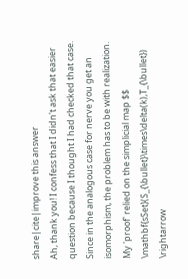share|cite|improve this answer
Ah, thank you! I confess that I didn't ask that easier question because I thought I had checked that case. Since in the analogous case for nerve you get an isomorphism, the problem has to be with realization. My 'proof' relied on the simplicial map $$ \mathbf{sSet}(S_{\bullet}\times\delta(k),T_{\bullet}) \rightarrow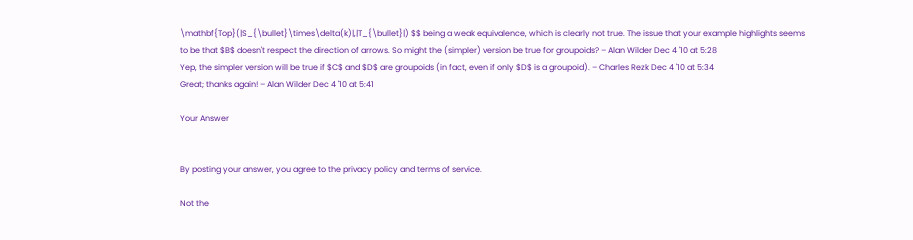\mathbf{Top}(|S_{\bullet}\times\delta(k)|,|T_{\bullet}|) $$ being a weak equivalence, which is clearly not true. The issue that your example highlights seems to be that $B$ doesn't respect the direction of arrows. So might the (simpler) version be true for groupoids? – Alan Wilder Dec 4 '10 at 5:28
Yep, the simpler version will be true if $C$ and $D$ are groupoids (in fact, even if only $D$ is a groupoid). – Charles Rezk Dec 4 '10 at 5:34
Great; thanks again! – Alan Wilder Dec 4 '10 at 5:41

Your Answer


By posting your answer, you agree to the privacy policy and terms of service.

Not the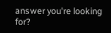answer you're looking for?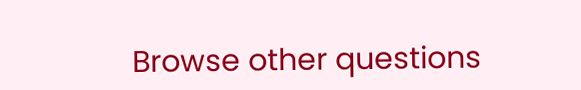Browse other questions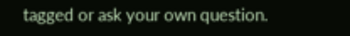tagged or ask your own question.